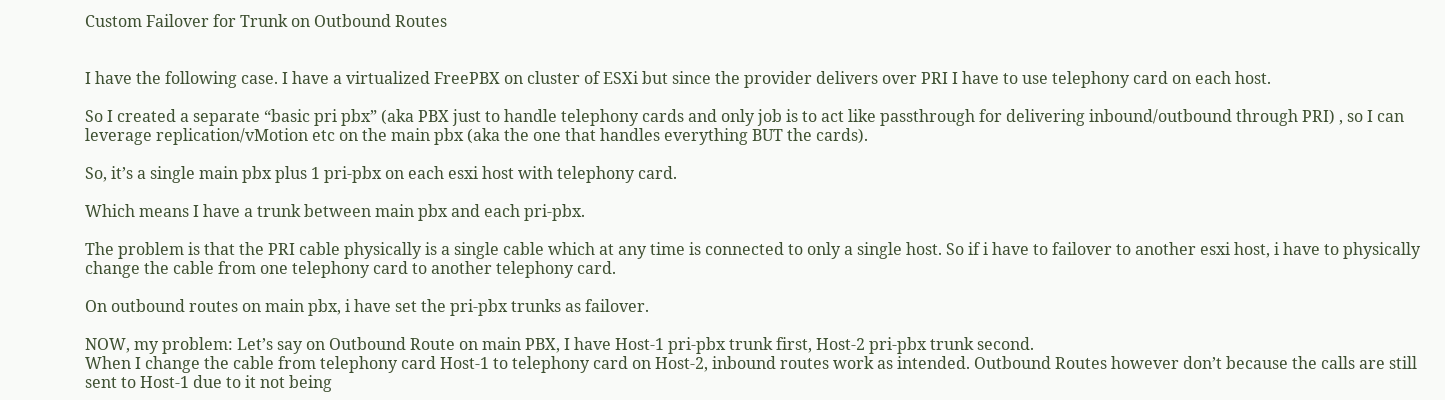Custom Failover for Trunk on Outbound Routes


I have the following case. I have a virtualized FreePBX on cluster of ESXi but since the provider delivers over PRI I have to use telephony card on each host.

So I created a separate “basic pri pbx” (aka PBX just to handle telephony cards and only job is to act like passthrough for delivering inbound/outbound through PRI) , so I can leverage replication/vMotion etc on the main pbx (aka the one that handles everything BUT the cards).

So, it’s a single main pbx plus 1 pri-pbx on each esxi host with telephony card.

Which means I have a trunk between main pbx and each pri-pbx.

The problem is that the PRI cable physically is a single cable which at any time is connected to only a single host. So if i have to failover to another esxi host, i have to physically change the cable from one telephony card to another telephony card.

On outbound routes on main pbx, i have set the pri-pbx trunks as failover.

NOW, my problem: Let’s say on Outbound Route on main PBX, I have Host-1 pri-pbx trunk first, Host-2 pri-pbx trunk second.
When I change the cable from telephony card Host-1 to telephony card on Host-2, inbound routes work as intended. Outbound Routes however don’t because the calls are still sent to Host-1 due to it not being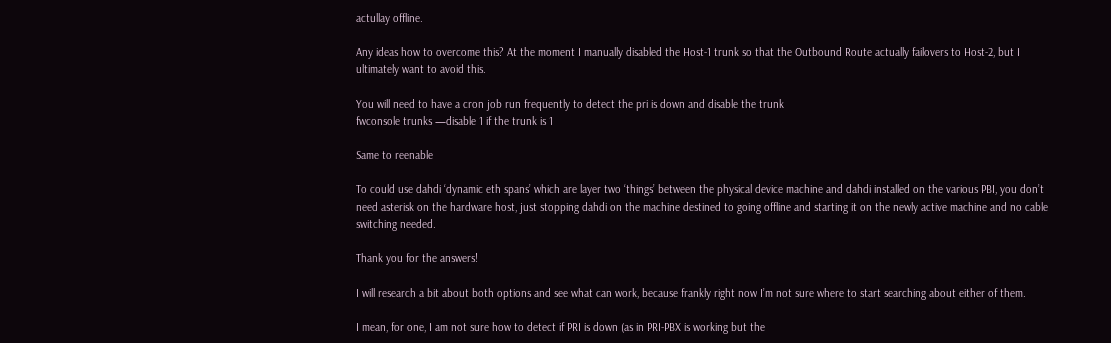actullay offline.

Any ideas how to overcome this? At the moment I manually disabled the Host-1 trunk so that the Outbound Route actually failovers to Host-2, but I ultimately want to avoid this.

You will need to have a cron job run frequently to detect the pri is down and disable the trunk
fwconsole trunks —disable 1 if the trunk is 1

Same to reenable

To could use dahdi ‘dynamic eth spans’ which are layer two ‘things’ between the physical device machine and dahdi installed on the various PBI, you don’t need asterisk on the hardware host, just stopping dahdi on the machine destined to going offline and starting it on the newly active machine and no cable switching needed.

Thank you for the answers!

I will research a bit about both options and see what can work, because frankly right now I’m not sure where to start searching about either of them.

I mean, for one, I am not sure how to detect if PRI is down (as in PRI-PBX is working but the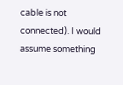cable is not connected). I would assume something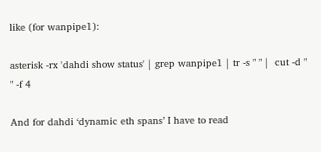like (for wanpipe1):

asterisk -rx 'dahdi show status' | grep wanpipe1 | tr -s " " |  cut -d " " -f 4

And for dahdi ‘dynamic eth spans’ I have to read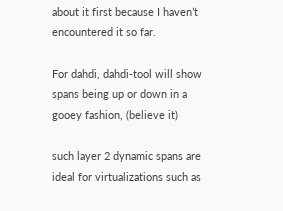about it first because I haven’t encountered it so far.

For dahdi, dahdi-tool will show spans being up or down in a gooey fashion, (believe it)

such layer 2 dynamic spans are ideal for virtualizations such as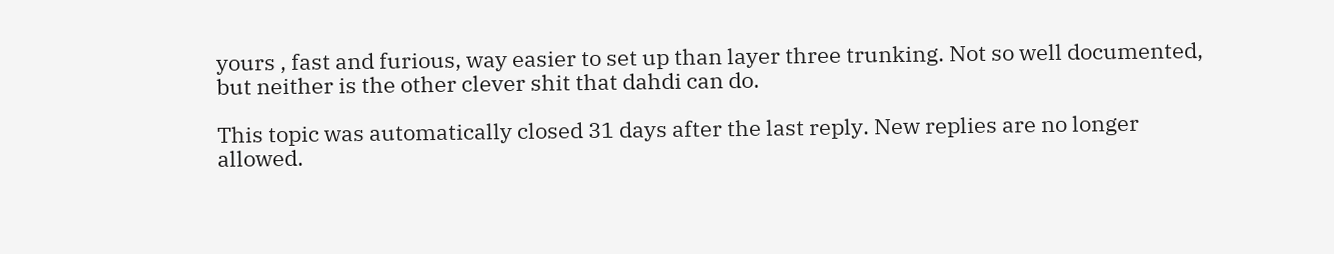yours , fast and furious, way easier to set up than layer three trunking. Not so well documented, but neither is the other clever shit that dahdi can do.

This topic was automatically closed 31 days after the last reply. New replies are no longer allowed.